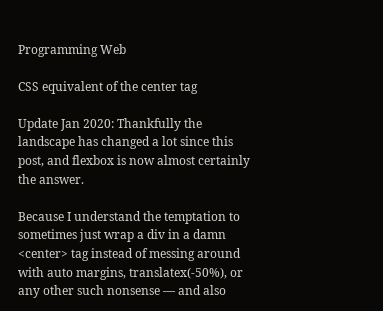Programming Web

CSS equivalent of the center tag

Update Jan 2020: Thankfully the landscape has changed a lot since this post, and flexbox is now almost certainly the answer.

Because I understand the temptation to sometimes just wrap a div in a damn <center> tag instead of messing around with auto margins, translatex(-50%), or any other such nonsense — and also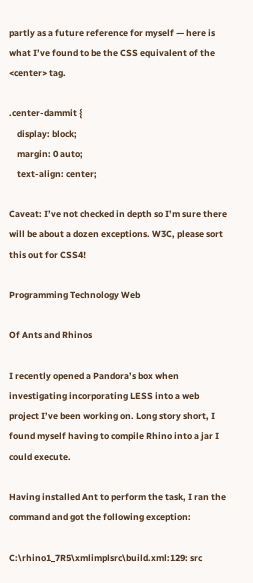partly as a future reference for myself — here is what I’ve found to be the CSS equivalent of the <center> tag.

.center-dammit {
    display: block;
    margin: 0 auto;
    text-align: center;

Caveat: I’ve not checked in depth so I’m sure there will be about a dozen exceptions. W3C, please sort this out for CSS4!

Programming Technology Web

Of Ants and Rhinos

I recently opened a Pandora’s box when investigating incorporating LESS into a web project I’ve been working on. Long story short, I found myself having to compile Rhino into a jar I could execute.

Having installed Ant to perform the task, I ran the command and got the following exception:

C:\rhino1_7R5\xmlimplsrc\build.xml:129: src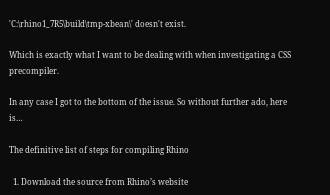'C:\rhino1_7R5\build\tmp-xbean\' doesn't exist.

Which is exactly what I want to be dealing with when investigating a CSS precompiler.

In any case I got to the bottom of the issue. So without further ado, here is…

The definitive list of steps for compiling Rhino

  1. Download the source from Rhino’s website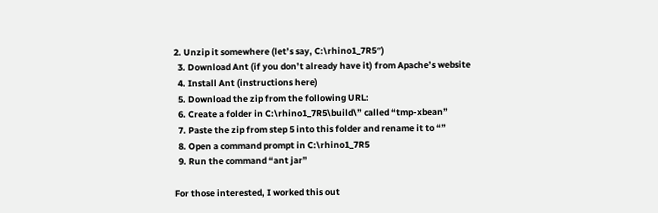2. Unzip it somewhere (let’s say, C:\rhino1_7R5″)
  3. Download Ant (if you don’t already have it) from Apache’s website
  4. Install Ant (instructions here)
  5. Download the zip from the following URL:
  6. Create a folder in C:\rhino1_7R5\build\” called “tmp-xbean”
  7. Paste the zip from step 5 into this folder and rename it to “”
  8. Open a command prompt in C:\rhino1_7R5
  9. Run the command “ant jar”

For those interested, I worked this out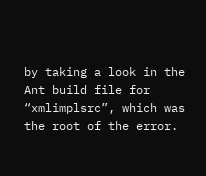by taking a look in the Ant build file for “xmlimplsrc”, which was the root of the error.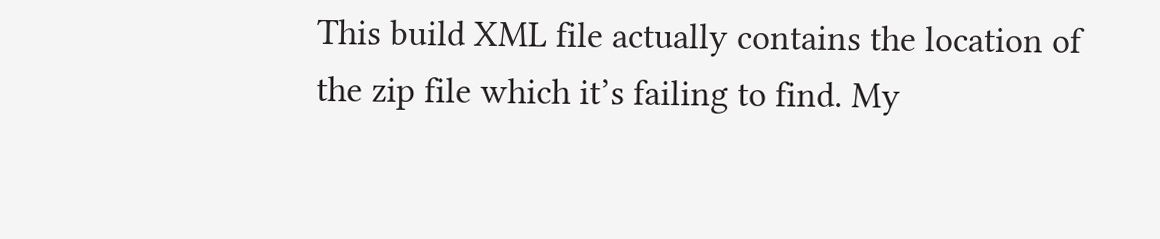This build XML file actually contains the location of the zip file which it’s failing to find. My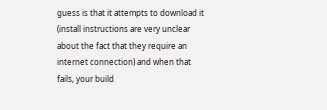guess is that it attempts to download it (install instructions are very unclear about the fact that they require an internet connection) and when that fails, your build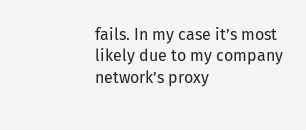fails. In my case it’s most likely due to my company network’s proxy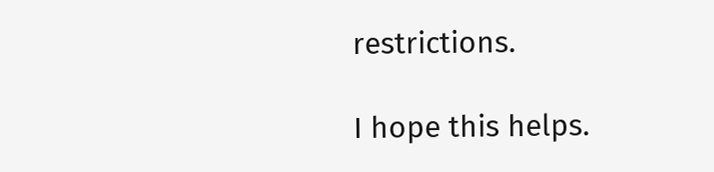restrictions.

I hope this helps.